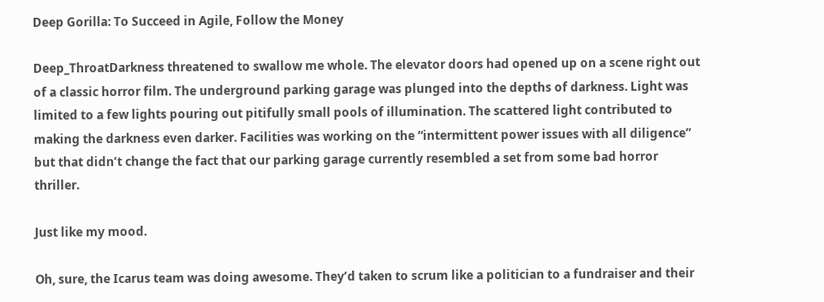Deep Gorilla: To Succeed in Agile, Follow the Money

Deep_ThroatDarkness threatened to swallow me whole. The elevator doors had opened up on a scene right out of a classic horror film. The underground parking garage was plunged into the depths of darkness. Light was limited to a few lights pouring out pitifully small pools of illumination. The scattered light contributed to making the darkness even darker. Facilities was working on the “intermittent power issues with all diligence” but that didn’t change the fact that our parking garage currently resembled a set from some bad horror thriller.

Just like my mood.

Oh, sure, the Icarus team was doing awesome. They’d taken to scrum like a politician to a fundraiser and their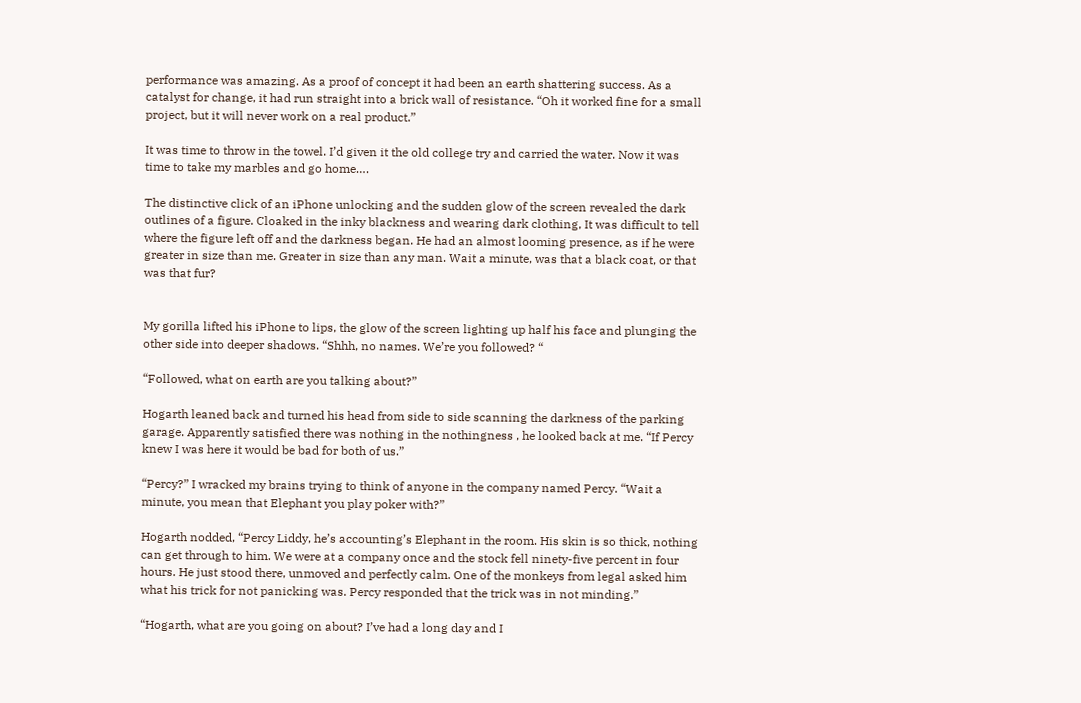performance was amazing. As a proof of concept it had been an earth shattering success. As a catalyst for change, it had run straight into a brick wall of resistance. “Oh it worked fine for a small project, but it will never work on a real product.”

It was time to throw in the towel. I’d given it the old college try and carried the water. Now it was time to take my marbles and go home….

The distinctive click of an iPhone unlocking and the sudden glow of the screen revealed the dark outlines of a figure. Cloaked in the inky blackness and wearing dark clothing, It was difficult to tell where the figure left off and the darkness began. He had an almost looming presence, as if he were greater in size than me. Greater in size than any man. Wait a minute, was that a black coat, or that was that fur?


My gorilla lifted his iPhone to lips, the glow of the screen lighting up half his face and plunging the other side into deeper shadows. “Shhh, no names. We’re you followed? “

“Followed, what on earth are you talking about?”

Hogarth leaned back and turned his head from side to side scanning the darkness of the parking garage. Apparently satisfied there was nothing in the nothingness , he looked back at me. “If Percy knew I was here it would be bad for both of us.”

“Percy?” I wracked my brains trying to think of anyone in the company named Percy. “Wait a minute, you mean that Elephant you play poker with?”

Hogarth nodded, “Percy Liddy, he’s accounting’s Elephant in the room. His skin is so thick, nothing can get through to him. We were at a company once and the stock fell ninety-five percent in four hours. He just stood there, unmoved and perfectly calm. One of the monkeys from legal asked him what his trick for not panicking was. Percy responded that the trick was in not minding.”

“Hogarth, what are you going on about? I’ve had a long day and I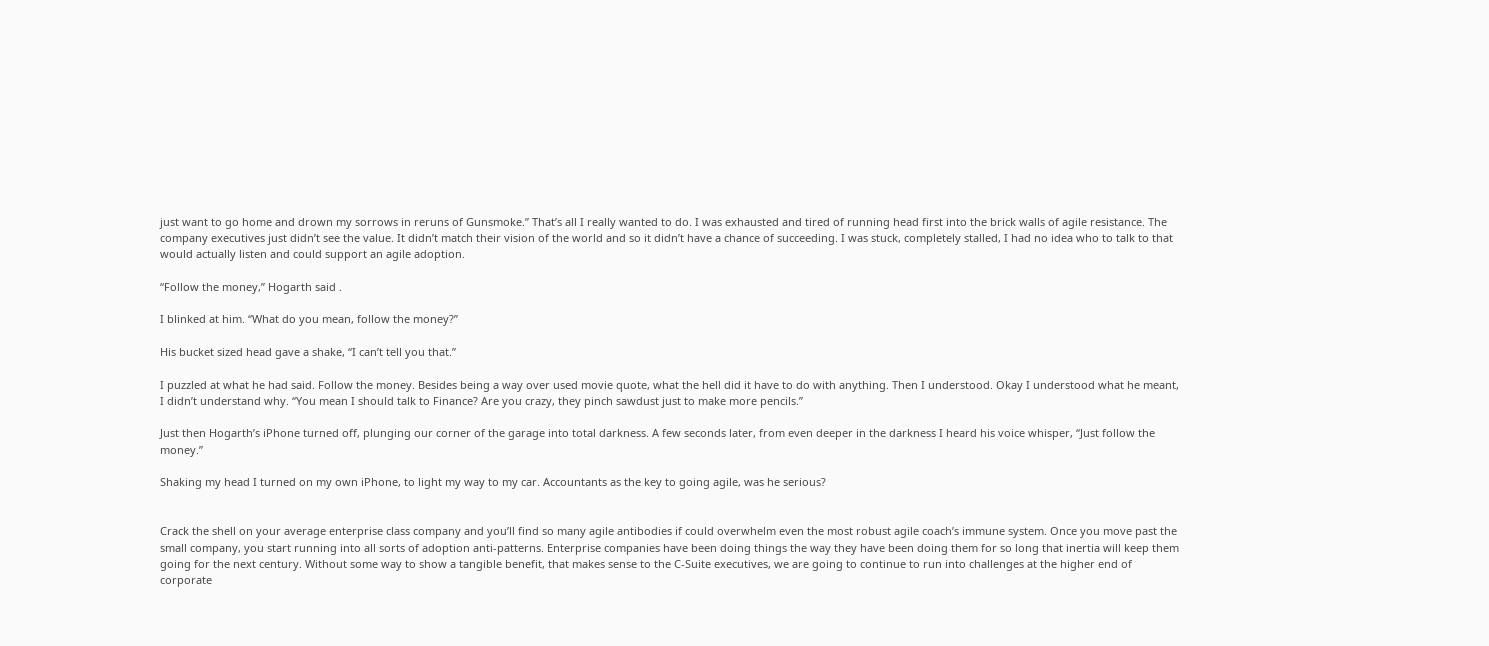just want to go home and drown my sorrows in reruns of Gunsmoke.” That’s all I really wanted to do. I was exhausted and tired of running head first into the brick walls of agile resistance. The company executives just didn’t see the value. It didn’t match their vision of the world and so it didn’t have a chance of succeeding. I was stuck, completely stalled, I had no idea who to talk to that would actually listen and could support an agile adoption.

“Follow the money,” Hogarth said .

I blinked at him. “What do you mean, follow the money?”

His bucket sized head gave a shake, “I can’t tell you that.”

I puzzled at what he had said. Follow the money. Besides being a way over used movie quote, what the hell did it have to do with anything. Then I understood. Okay I understood what he meant, I didn’t understand why. “You mean I should talk to Finance? Are you crazy, they pinch sawdust just to make more pencils.”

Just then Hogarth’s iPhone turned off, plunging our corner of the garage into total darkness. A few seconds later, from even deeper in the darkness I heard his voice whisper, “Just follow the money.”

Shaking my head I turned on my own iPhone, to light my way to my car. Accountants as the key to going agile, was he serious?


Crack the shell on your average enterprise class company and you’ll find so many agile antibodies if could overwhelm even the most robust agile coach’s immune system. Once you move past the small company, you start running into all sorts of adoption anti-patterns. Enterprise companies have been doing things the way they have been doing them for so long that inertia will keep them going for the next century. Without some way to show a tangible benefit, that makes sense to the C-Suite executives, we are going to continue to run into challenges at the higher end of corporate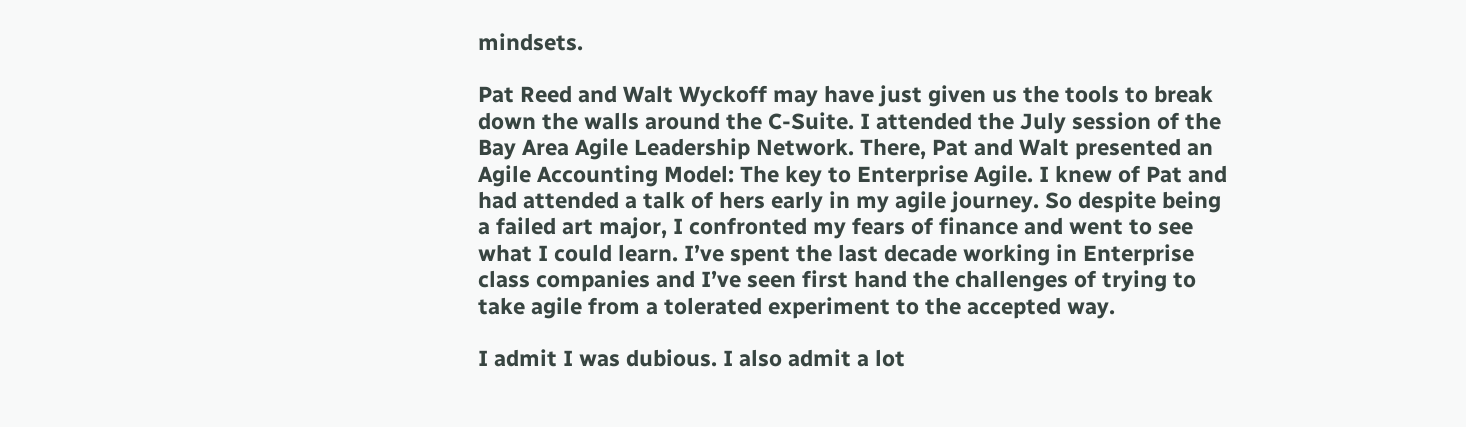mindsets.

Pat Reed and Walt Wyckoff may have just given us the tools to break down the walls around the C-Suite. I attended the July session of the Bay Area Agile Leadership Network. There, Pat and Walt presented an Agile Accounting Model: The key to Enterprise Agile. I knew of Pat and had attended a talk of hers early in my agile journey. So despite being a failed art major, I confronted my fears of finance and went to see what I could learn. I’ve spent the last decade working in Enterprise class companies and I’ve seen first hand the challenges of trying to take agile from a tolerated experiment to the accepted way.

I admit I was dubious. I also admit a lot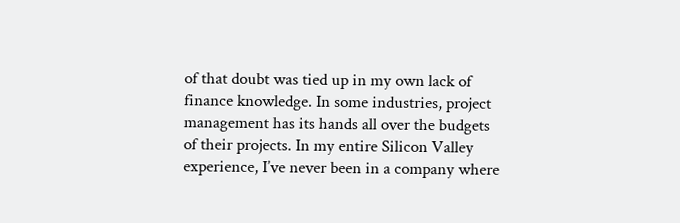of that doubt was tied up in my own lack of finance knowledge. In some industries, project management has its hands all over the budgets of their projects. In my entire Silicon Valley experience, I’ve never been in a company where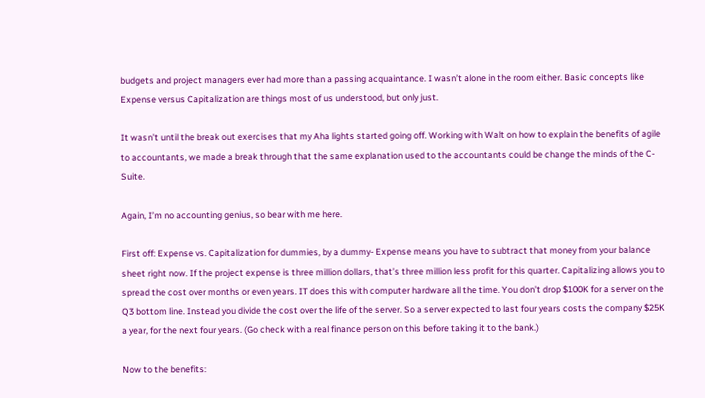budgets and project managers ever had more than a passing acquaintance. I wasn’t alone in the room either. Basic concepts like Expense versus Capitalization are things most of us understood, but only just.

It wasn’t until the break out exercises that my Aha lights started going off. Working with Walt on how to explain the benefits of agile to accountants, we made a break through that the same explanation used to the accountants could be change the minds of the C-Suite.

Again, I’m no accounting genius, so bear with me here.

First off: Expense vs. Capitalization for dummies, by a dummy- Expense means you have to subtract that money from your balance sheet right now. If the project expense is three million dollars, that’s three million less profit for this quarter. Capitalizing allows you to spread the cost over months or even years. IT does this with computer hardware all the time. You don’t drop $100K for a server on the Q3 bottom line. Instead you divide the cost over the life of the server. So a server expected to last four years costs the company $25K a year, for the next four years. (Go check with a real finance person on this before taking it to the bank.)

Now to the benefits: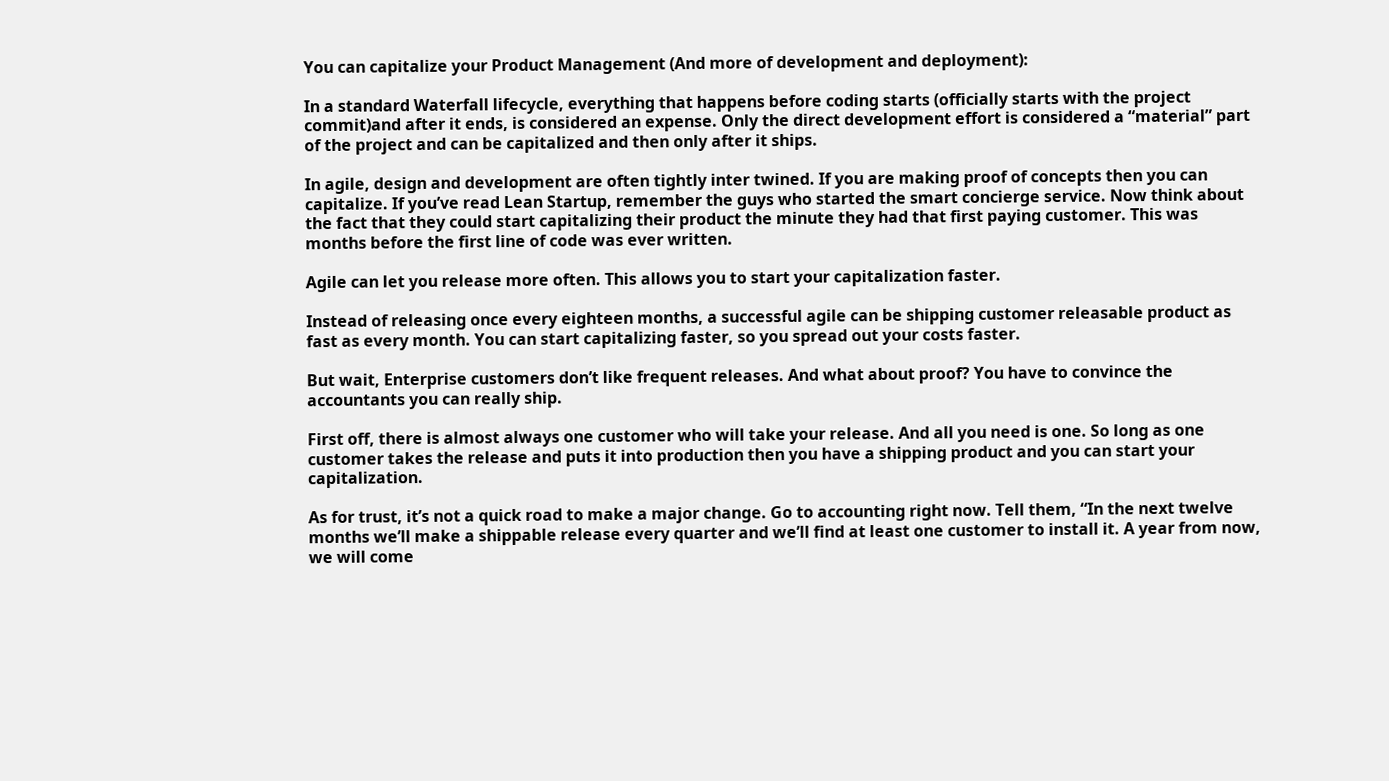You can capitalize your Product Management (And more of development and deployment):

In a standard Waterfall lifecycle, everything that happens before coding starts (officially starts with the project commit)and after it ends, is considered an expense. Only the direct development effort is considered a “material” part of the project and can be capitalized and then only after it ships.

In agile, design and development are often tightly inter twined. If you are making proof of concepts then you can capitalize. If you’ve read Lean Startup, remember the guys who started the smart concierge service. Now think about the fact that they could start capitalizing their product the minute they had that first paying customer. This was months before the first line of code was ever written.

Agile can let you release more often. This allows you to start your capitalization faster.

Instead of releasing once every eighteen months, a successful agile can be shipping customer releasable product as fast as every month. You can start capitalizing faster, so you spread out your costs faster.

But wait, Enterprise customers don’t like frequent releases. And what about proof? You have to convince the accountants you can really ship.

First off, there is almost always one customer who will take your release. And all you need is one. So long as one customer takes the release and puts it into production then you have a shipping product and you can start your capitalization.

As for trust, it’s not a quick road to make a major change. Go to accounting right now. Tell them, “In the next twelve months we’ll make a shippable release every quarter and we’ll find at least one customer to install it. A year from now, we will come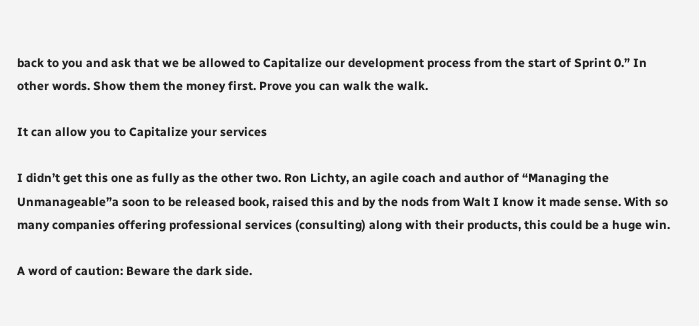back to you and ask that we be allowed to Capitalize our development process from the start of Sprint 0.” In other words. Show them the money first. Prove you can walk the walk.

It can allow you to Capitalize your services

I didn’t get this one as fully as the other two. Ron Lichty, an agile coach and author of “Managing the Unmanageable”a soon to be released book, raised this and by the nods from Walt I know it made sense. With so many companies offering professional services (consulting) along with their products, this could be a huge win.

A word of caution: Beware the dark side.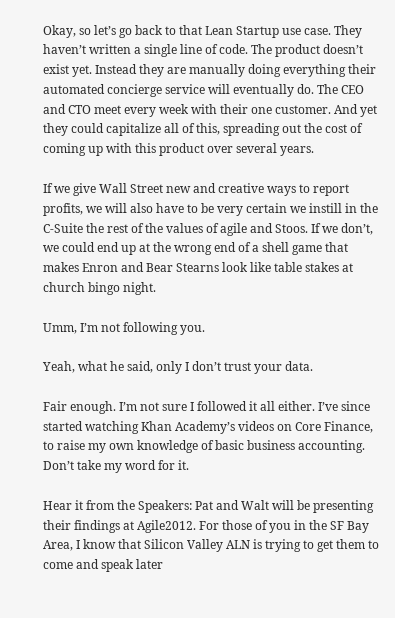Okay, so let’s go back to that Lean Startup use case. They haven’t written a single line of code. The product doesn’t exist yet. Instead they are manually doing everything their automated concierge service will eventually do. The CEO and CTO meet every week with their one customer. And yet they could capitalize all of this, spreading out the cost of coming up with this product over several years.

If we give Wall Street new and creative ways to report profits, we will also have to be very certain we instill in the C-Suite the rest of the values of agile and Stoos. If we don’t, we could end up at the wrong end of a shell game that makes Enron and Bear Stearns look like table stakes at church bingo night.

Umm, I’m not following you.

Yeah, what he said, only I don’t trust your data.

Fair enough. I’m not sure I followed it all either. I’ve since started watching Khan Academy’s videos on Core Finance, to raise my own knowledge of basic business accounting. Don’t take my word for it.

Hear it from the Speakers: Pat and Walt will be presenting their findings at Agile2012. For those of you in the SF Bay Area, I know that Silicon Valley ALN is trying to get them to come and speak later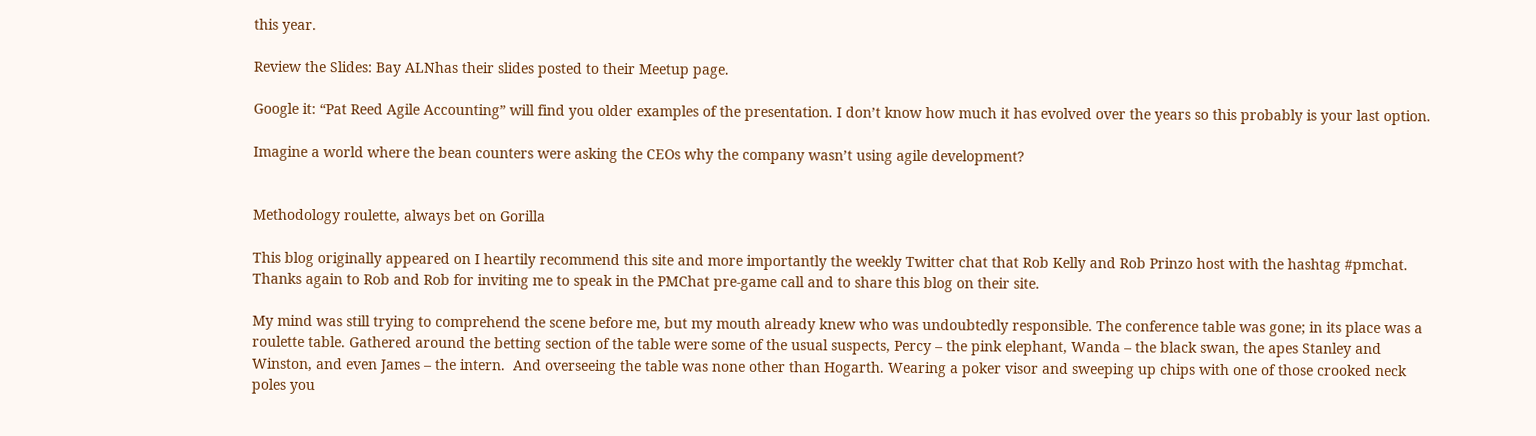this year.

Review the Slides: Bay ALNhas their slides posted to their Meetup page.

Google it: “Pat Reed Agile Accounting” will find you older examples of the presentation. I don’t know how much it has evolved over the years so this probably is your last option.

Imagine a world where the bean counters were asking the CEOs why the company wasn’t using agile development?


Methodology roulette, always bet on Gorilla

This blog originally appeared on I heartily recommend this site and more importantly the weekly Twitter chat that Rob Kelly and Rob Prinzo host with the hashtag #pmchat. Thanks again to Rob and Rob for inviting me to speak in the PMChat pre-game call and to share this blog on their site.

My mind was still trying to comprehend the scene before me, but my mouth already knew who was undoubtedly responsible. The conference table was gone; in its place was a roulette table. Gathered around the betting section of the table were some of the usual suspects, Percy – the pink elephant, Wanda – the black swan, the apes Stanley and Winston, and even James – the intern.  And overseeing the table was none other than Hogarth. Wearing a poker visor and sweeping up chips with one of those crooked neck poles you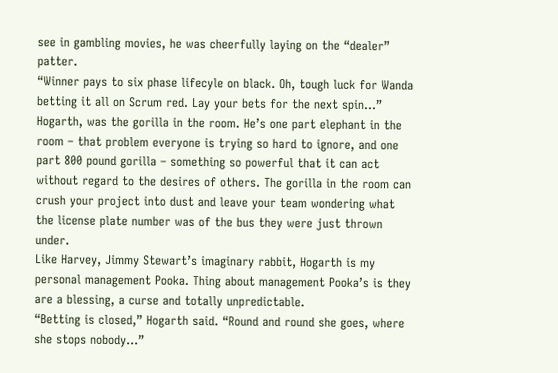see in gambling movies, he was cheerfully laying on the “dealer” patter.
“Winner pays to six phase lifecyle on black. Oh, tough luck for Wanda betting it all on Scrum red. Lay your bets for the next spin…”
Hogarth, was the gorilla in the room. He’s one part elephant in the room – that problem everyone is trying so hard to ignore, and one part 800 pound gorilla – something so powerful that it can act without regard to the desires of others. The gorilla in the room can crush your project into dust and leave your team wondering what the license plate number was of the bus they were just thrown under.
Like Harvey, Jimmy Stewart’s imaginary rabbit, Hogarth is my personal management Pooka. Thing about management Pooka’s is they are a blessing, a curse and totally unpredictable.
“Betting is closed,” Hogarth said. “Round and round she goes, where she stops nobody…”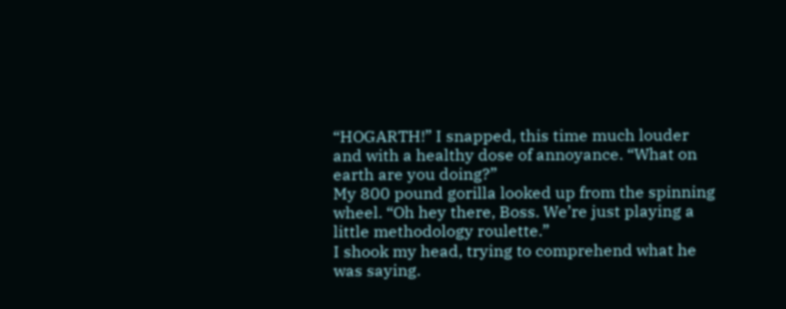“HOGARTH!” I snapped, this time much louder and with a healthy dose of annoyance. “What on earth are you doing?”
My 800 pound gorilla looked up from the spinning wheel. “Oh hey there, Boss. We’re just playing a little methodology roulette.”
I shook my head, trying to comprehend what he was saying.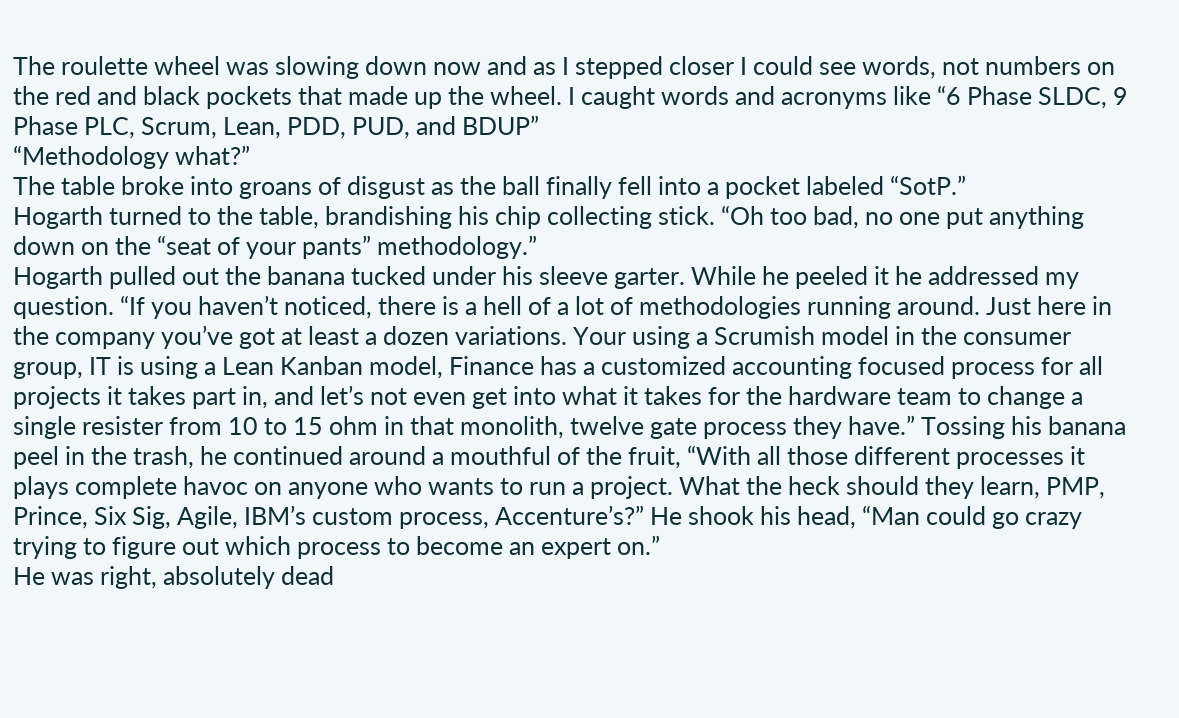The roulette wheel was slowing down now and as I stepped closer I could see words, not numbers on the red and black pockets that made up the wheel. I caught words and acronyms like “6 Phase SLDC, 9 Phase PLC, Scrum, Lean, PDD, PUD, and BDUP”
“Methodology what?”
The table broke into groans of disgust as the ball finally fell into a pocket labeled “SotP.”
Hogarth turned to the table, brandishing his chip collecting stick. “Oh too bad, no one put anything down on the “seat of your pants” methodology.”
Hogarth pulled out the banana tucked under his sleeve garter. While he peeled it he addressed my question. “If you haven’t noticed, there is a hell of a lot of methodologies running around. Just here in the company you’ve got at least a dozen variations. Your using a Scrumish model in the consumer group, IT is using a Lean Kanban model, Finance has a customized accounting focused process for all projects it takes part in, and let’s not even get into what it takes for the hardware team to change a single resister from 10 to 15 ohm in that monolith, twelve gate process they have.” Tossing his banana peel in the trash, he continued around a mouthful of the fruit, “With all those different processes it plays complete havoc on anyone who wants to run a project. What the heck should they learn, PMP, Prince, Six Sig, Agile, IBM’s custom process, Accenture’s?” He shook his head, “Man could go crazy trying to figure out which process to become an expert on.”
He was right, absolutely dead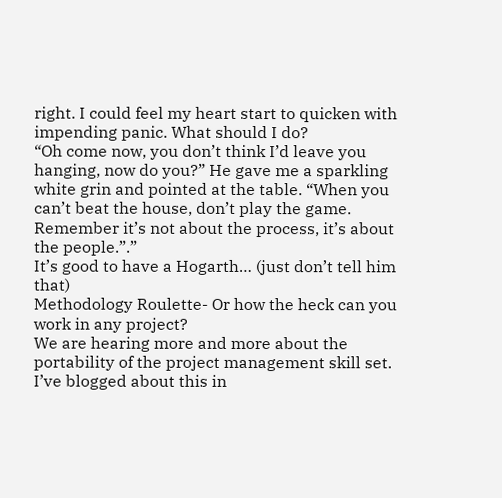right. I could feel my heart start to quicken with impending panic. What should I do?
“Oh come now, you don’t think I’d leave you hanging, now do you?” He gave me a sparkling white grin and pointed at the table. “When you can’t beat the house, don’t play the game. Remember it’s not about the process, it’s about the people.”.”
It’s good to have a Hogarth… (just don’t tell him that)
Methodology Roulette- Or how the heck can you work in any project?
We are hearing more and more about the portability of the project management skill set. I’ve blogged about this in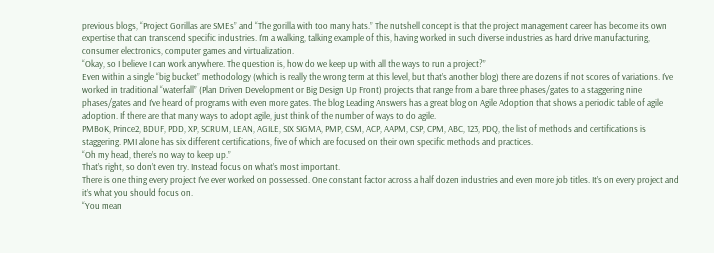previous blogs, “Project Gorillas are SMEs” and “The gorilla with too many hats.” The nutshell concept is that the project management career has become its own expertise that can transcend specific industries. I’m a walking, talking example of this, having worked in such diverse industries as hard drive manufacturing, consumer electronics, computer games and virtualization.
“Okay, so I believe I can work anywhere. The question is, how do we keep up with all the ways to run a project?”
Even within a single “big bucket” methodology (which is really the wrong term at this level, but that’s another blog) there are dozens if not scores of variations. I’ve worked in traditional “waterfall” (Plan Driven Development or Big Design Up Front) projects that range from a bare three phases/gates to a staggering nine phases/gates and I’ve heard of programs with even more gates. The blog Leading Answers has a great blog on Agile Adoption that shows a periodic table of agile adoption. If there are that many ways to adopt agile, just think of the number of ways to do agile.
PMBoK, Prince2, BDUF, PDD, XP, SCRUM, LEAN, AGILE, SIX SIGMA, PMP, CSM, ACP, AAPM, CSP, CPM, ABC, 123, PDQ, the list of methods and certifications is staggering. PMI alone has six different certifications, five of which are focused on their own specific methods and practices.
“Oh my head, there’s no way to keep up.”
That’s right, so don’t even try. Instead focus on what’s most important.
There is one thing every project I’ve ever worked on possessed. One constant factor across a half dozen industries and even more job titles. It’s on every project and it’s what you should focus on.
“You mean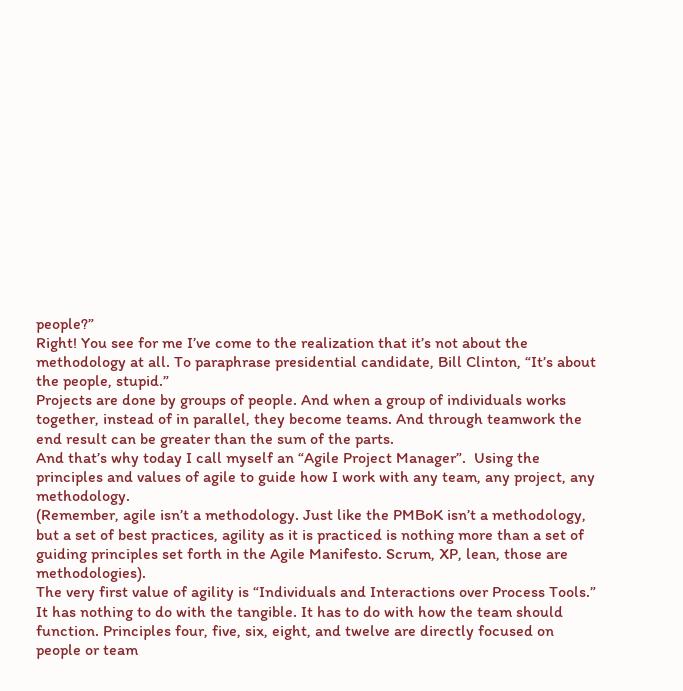people?”
Right! You see for me I’ve come to the realization that it’s not about the methodology at all. To paraphrase presidential candidate, Bill Clinton, “It’s about the people, stupid.”
Projects are done by groups of people. And when a group of individuals works together, instead of in parallel, they become teams. And through teamwork the end result can be greater than the sum of the parts.
And that’s why today I call myself an “Agile Project Manager”.  Using the principles and values of agile to guide how I work with any team, any project, any methodology.
(Remember, agile isn’t a methodology. Just like the PMBoK isn’t a methodology, but a set of best practices, agility as it is practiced is nothing more than a set of guiding principles set forth in the Agile Manifesto. Scrum, XP, lean, those are methodologies).
The very first value of agility is “Individuals and Interactions over Process Tools.” It has nothing to do with the tangible. It has to do with how the team should function. Principles four, five, six, eight, and twelve are directly focused on people or team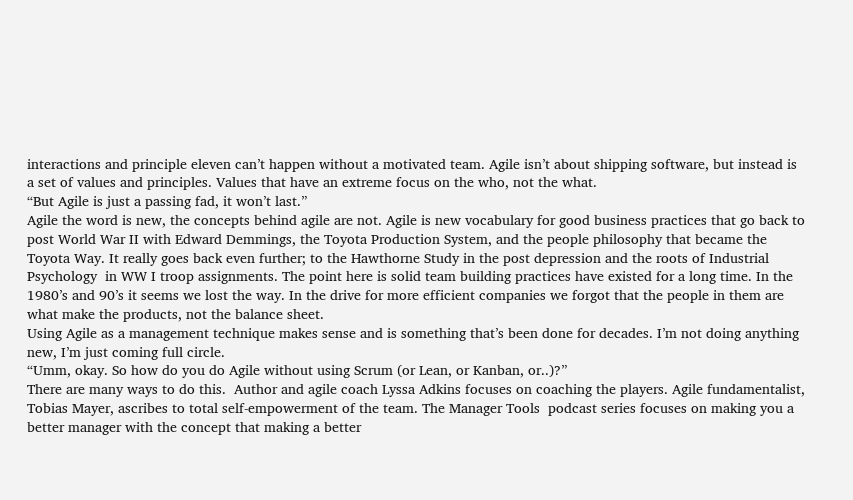interactions and principle eleven can’t happen without a motivated team. Agile isn’t about shipping software, but instead is a set of values and principles. Values that have an extreme focus on the who, not the what.
“But Agile is just a passing fad, it won’t last.”
Agile the word is new, the concepts behind agile are not. Agile is new vocabulary for good business practices that go back to post World War II with Edward Demmings, the Toyota Production System, and the people philosophy that became the Toyota Way. It really goes back even further; to the Hawthorne Study in the post depression and the roots of Industrial Psychology  in WW I troop assignments. The point here is solid team building practices have existed for a long time. In the 1980’s and 90’s it seems we lost the way. In the drive for more efficient companies we forgot that the people in them are what make the products, not the balance sheet.
Using Agile as a management technique makes sense and is something that’s been done for decades. I’m not doing anything new, I’m just coming full circle.
“Umm, okay. So how do you do Agile without using Scrum (or Lean, or Kanban, or..)?”
There are many ways to do this.  Author and agile coach Lyssa Adkins focuses on coaching the players. Agile fundamentalist, Tobias Mayer, ascribes to total self-empowerment of the team. The Manager Tools  podcast series focuses on making you a better manager with the concept that making a better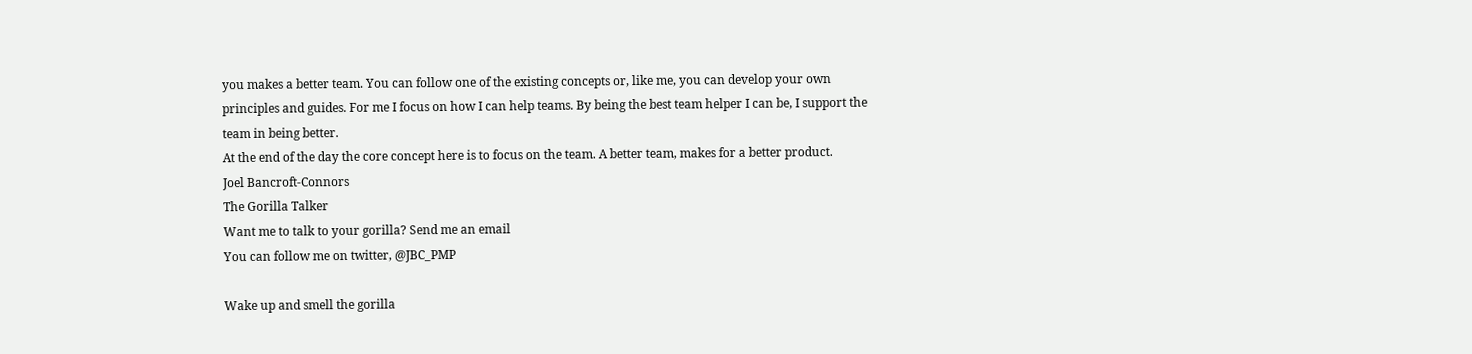you makes a better team. You can follow one of the existing concepts or, like me, you can develop your own principles and guides. For me I focus on how I can help teams. By being the best team helper I can be, I support the team in being better.
At the end of the day the core concept here is to focus on the team. A better team, makes for a better product.
Joel Bancroft-Connors
The Gorilla Talker
Want me to talk to your gorilla? Send me an email
You can follow me on twitter, @JBC_PMP

Wake up and smell the gorilla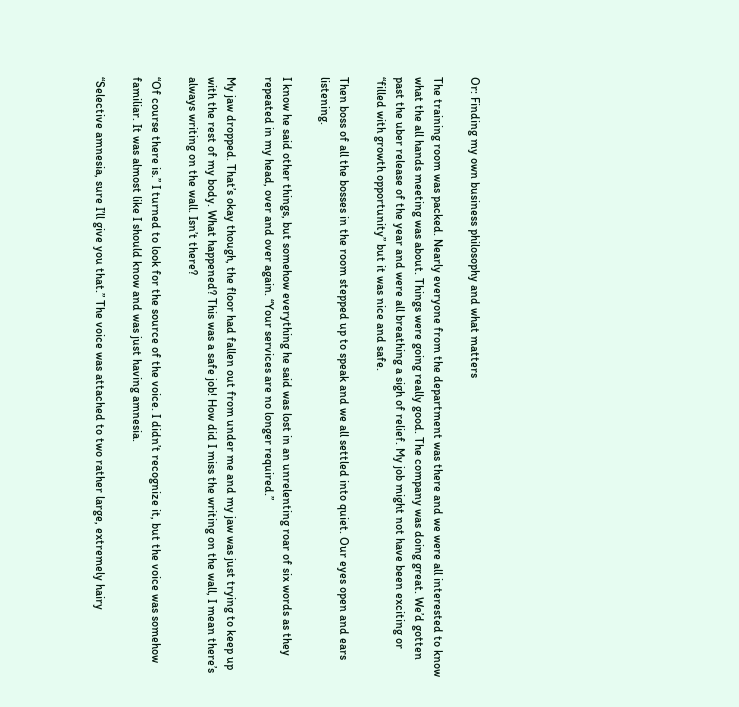Or: Finding my own business philosophy and what matters

The training room was packed. Nearly everyone from the department was there and we were all interested to know what the all hands meeting was about. Things were going really good. The company was doing great. We’d gotten past the uber release of the year and were all breathing a sigh of relief. My job might not have been exciting or “filled with growth opportunity” but it was nice and safe.

Then boss of all the bosses in the room stepped up to speak and we all settled into quiet. Our eyes open and ears listening.

I know he said other things, but somehow everything he said was lost in an unrelenting roar of six words as they repeated in my head, over and over again. “Your services are no longer required.”

My jaw dropped. That’s okay though, the floor had fallen out from under me and my jaw was just trying to keep up with the rest of my body. What happened? This was a safe job! How did I miss the writing on the wall, I mean there’s always writing on the wall. Isn’t there?

“Of course there is.” I turned to look for the source of the voice. I didn’t recognize it, but the voice was somehow familiar. It was almost like I should know and was just having amnesia.

“Selective amnesia, sure I’ll give you that.” The voice was attached to two rather large, extremely hairy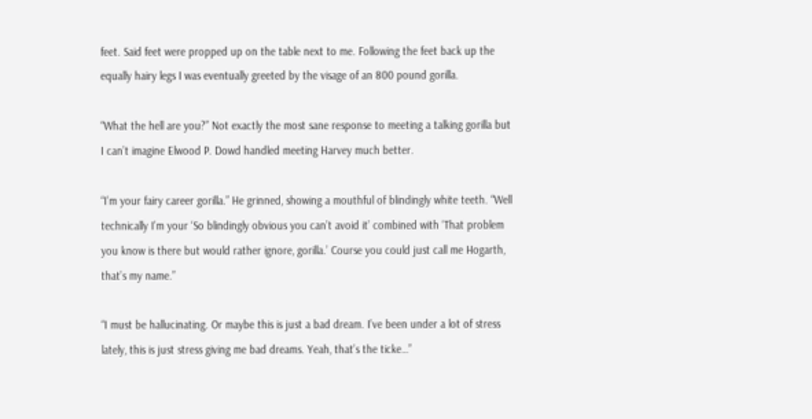feet. Said feet were propped up on the table next to me. Following the feet back up the equally hairy legs I was eventually greeted by the visage of an 800 pound gorilla.

“What the hell are you?” Not exactly the most sane response to meeting a talking gorilla but I can’t imagine Elwood P. Dowd handled meeting Harvey much better.

“I’m your fairy career gorilla.” He grinned, showing a mouthful of blindingly white teeth. “Well technically I’m your ‘So blindingly obvious you can’t avoid it’ combined with ‘That problem you know is there but would rather ignore, gorilla.’ Course you could just call me Hogarth, that’s my name.”

“I must be hallucinating. Or maybe this is just a bad dream. I’ve been under a lot of stress lately, this is just stress giving me bad dreams. Yeah, that’s the ticke…”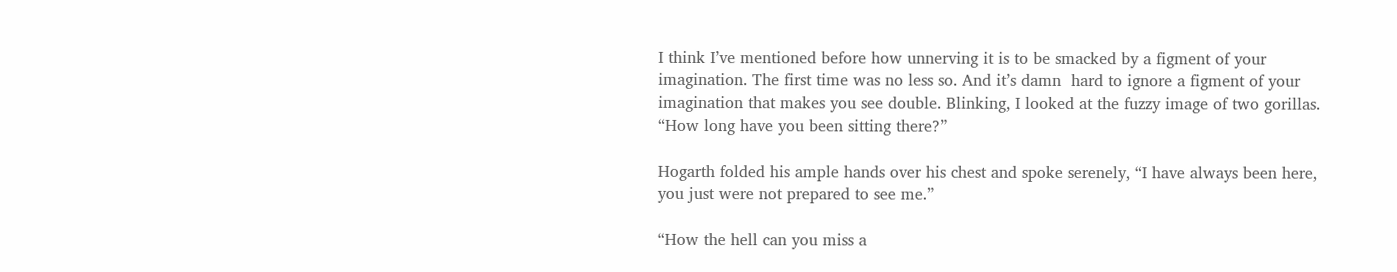I think I’ve mentioned before how unnerving it is to be smacked by a figment of your imagination. The first time was no less so. And it’s damn  hard to ignore a figment of your imagination that makes you see double. Blinking, I looked at the fuzzy image of two gorillas. “How long have you been sitting there?”

Hogarth folded his ample hands over his chest and spoke serenely, “I have always been here, you just were not prepared to see me.”

“How the hell can you miss a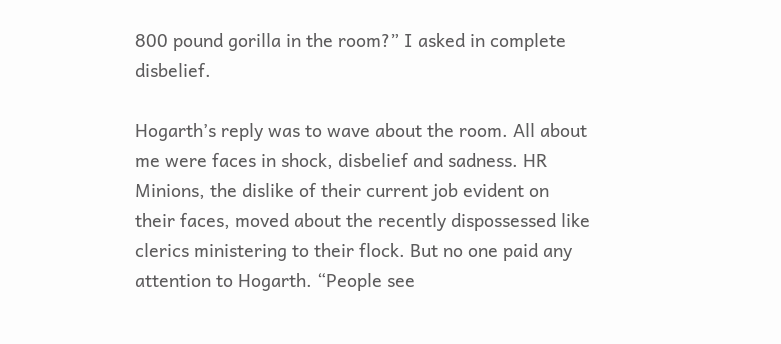800 pound gorilla in the room?” I asked in complete disbelief.

Hogarth’s reply was to wave about the room. All about me were faces in shock, disbelief and sadness. HR Minions, the dislike of their current job evident on their faces, moved about the recently dispossessed like clerics ministering to their flock. But no one paid any attention to Hogarth. “People see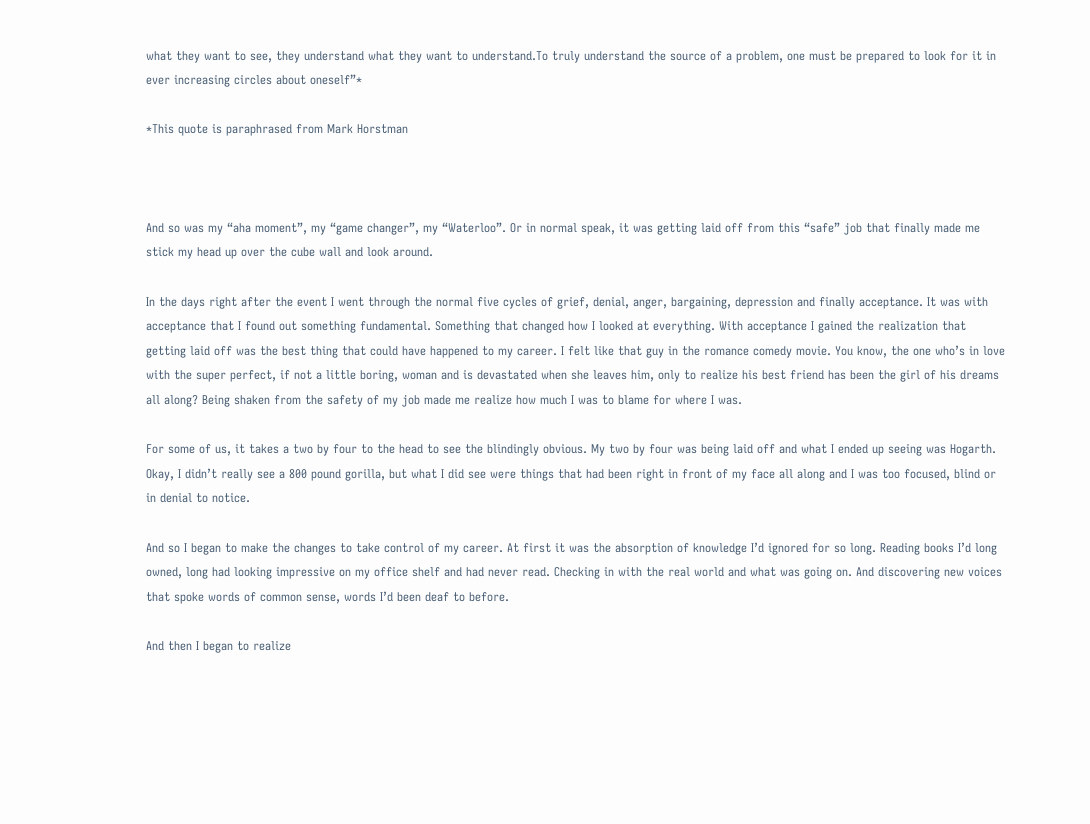what they want to see, they understand what they want to understand.To truly understand the source of a problem, one must be prepared to look for it in ever increasing circles about oneself”*

*This quote is paraphrased from Mark Horstman



And so was my “aha moment”, my “game changer”, my “Waterloo”. Or in normal speak, it was getting laid off from this “safe” job that finally made me stick my head up over the cube wall and look around.

In the days right after the event I went through the normal five cycles of grief, denial, anger, bargaining, depression and finally acceptance. It was with acceptance that I found out something fundamental. Something that changed how I looked at everything. With acceptance I gained the realization that getting laid off was the best thing that could have happened to my career. I felt like that guy in the romance comedy movie. You know, the one who’s in love with the super perfect, if not a little boring, woman and is devastated when she leaves him, only to realize his best friend has been the girl of his dreams all along? Being shaken from the safety of my job made me realize how much I was to blame for where I was.

For some of us, it takes a two by four to the head to see the blindingly obvious. My two by four was being laid off and what I ended up seeing was Hogarth. Okay, I didn’t really see a 800 pound gorilla, but what I did see were things that had been right in front of my face all along and I was too focused, blind or in denial to notice.

And so I began to make the changes to take control of my career. At first it was the absorption of knowledge I’d ignored for so long. Reading books I’d long owned, long had looking impressive on my office shelf and had never read. Checking in with the real world and what was going on. And discovering new voices that spoke words of common sense, words I’d been deaf to before.

And then I began to realize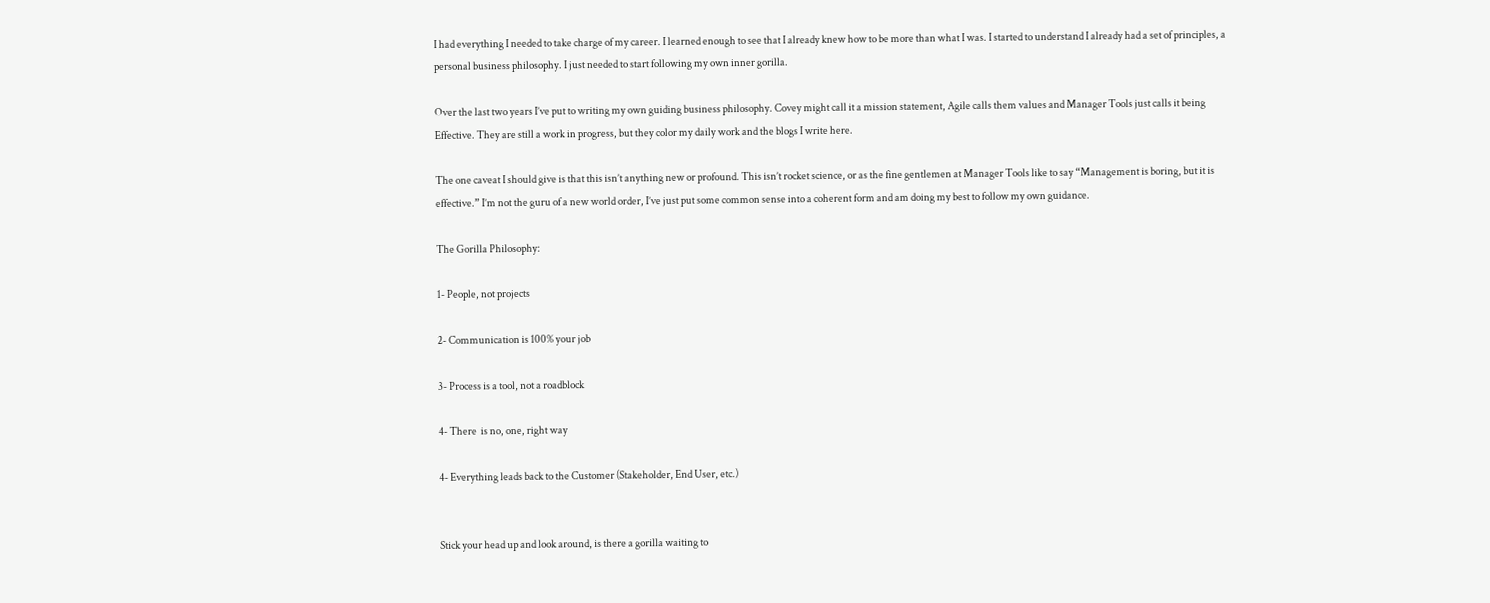I had everything I needed to take charge of my career. I learned enough to see that I already knew how to be more than what I was. I started to understand I already had a set of principles, a personal business philosophy. I just needed to start following my own inner gorilla.

Over the last two years I’ve put to writing my own guiding business philosophy. Covey might call it a mission statement, Agile calls them values and Manager Tools just calls it being Effective. They are still a work in progress, but they color my daily work and the blogs I write here.

The one caveat I should give is that this isn’t anything new or profound. This isn’t rocket science, or as the fine gentlemen at Manager Tools like to say “Management is boring, but it is effective.” I’m not the guru of a new world order, I’ve just put some common sense into a coherent form and am doing my best to follow my own guidance.

The Gorilla Philosophy:

1- People, not projects

2- Communication is 100% your job

3- Process is a tool, not a roadblock

4- There  is no, one, right way

4- Everything leads back to the Customer (Stakeholder, End User, etc.)


Stick your head up and look around, is there a gorilla waiting to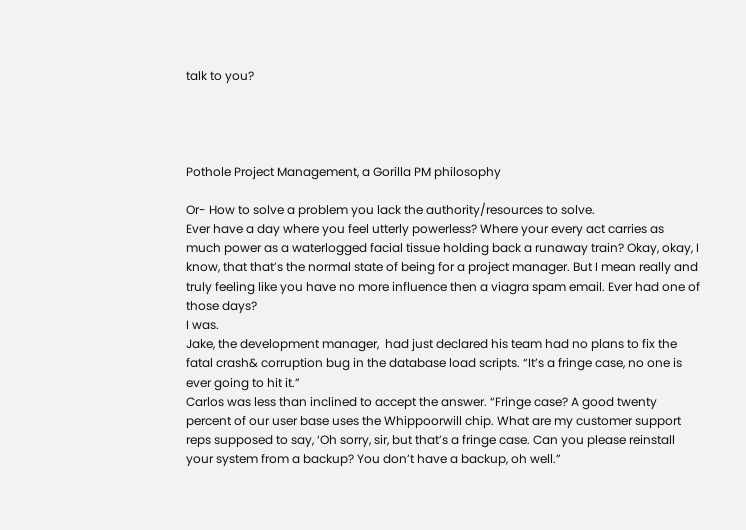talk to you?




Pothole Project Management, a Gorilla PM philosophy

Or- How to solve a problem you lack the authority/resources to solve.
Ever have a day where you feel utterly powerless? Where your every act carries as much power as a waterlogged facial tissue holding back a runaway train? Okay, okay, I know, that that’s the normal state of being for a project manager. But I mean really and truly feeling like you have no more influence then a viagra spam email. Ever had one of those days?
I was.
Jake, the development manager,  had just declared his team had no plans to fix the fatal crash& corruption bug in the database load scripts. “It’s a fringe case, no one is ever going to hit it.”
Carlos was less than inclined to accept the answer. “Fringe case? A good twenty percent of our user base uses the Whippoorwill chip. What are my customer support reps supposed to say, ‘Oh sorry, sir, but that’s a fringe case. Can you please reinstall your system from a backup? You don’t have a backup, oh well.”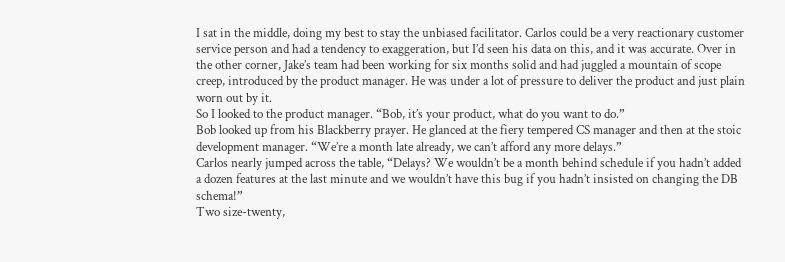I sat in the middle, doing my best to stay the unbiased facilitator. Carlos could be a very reactionary customer service person and had a tendency to exaggeration, but I’d seen his data on this, and it was accurate. Over in the other corner, Jake’s team had been working for six months solid and had juggled a mountain of scope creep, introduced by the product manager. He was under a lot of pressure to deliver the product and just plain worn out by it.
So I looked to the product manager. “Bob, it’s your product, what do you want to do.”
Bob looked up from his Blackberry prayer. He glanced at the fiery tempered CS manager and then at the stoic development manager. “We’re a month late already, we can’t afford any more delays.”
Carlos nearly jumped across the table, “Delays? We wouldn’t be a month behind schedule if you hadn’t added a dozen features at the last minute and we wouldn’t have this bug if you hadn’t insisted on changing the DB schema!”
Two size-twenty,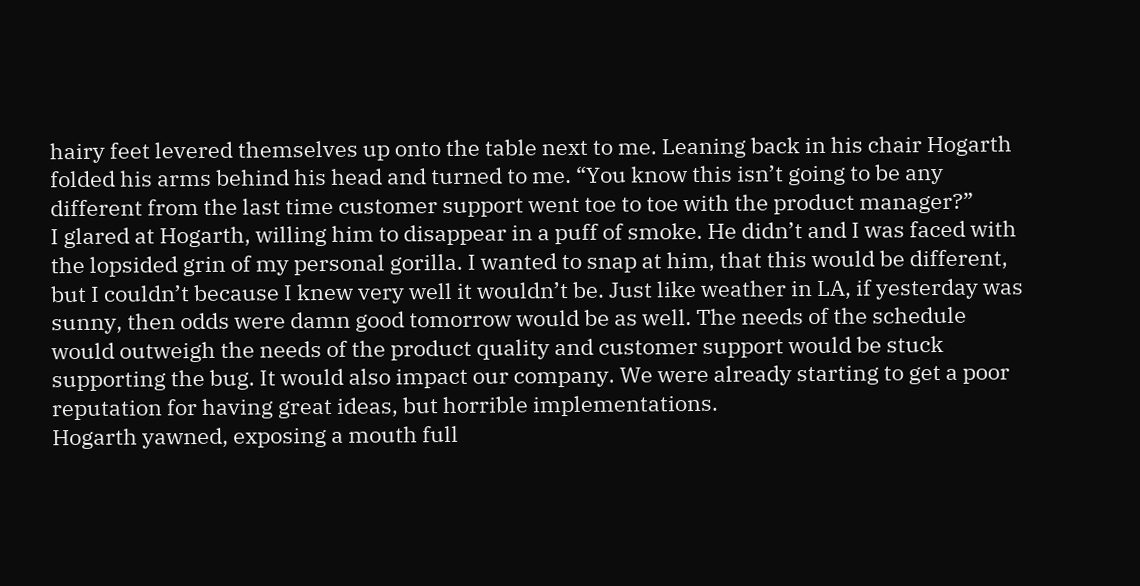hairy feet levered themselves up onto the table next to me. Leaning back in his chair Hogarth folded his arms behind his head and turned to me. “You know this isn’t going to be any different from the last time customer support went toe to toe with the product manager?”
I glared at Hogarth, willing him to disappear in a puff of smoke. He didn’t and I was faced with the lopsided grin of my personal gorilla. I wanted to snap at him, that this would be different, but I couldn’t because I knew very well it wouldn’t be. Just like weather in LA, if yesterday was sunny, then odds were damn good tomorrow would be as well. The needs of the schedule would outweigh the needs of the product quality and customer support would be stuck supporting the bug. It would also impact our company. We were already starting to get a poor reputation for having great ideas, but horrible implementations.
Hogarth yawned, exposing a mouth full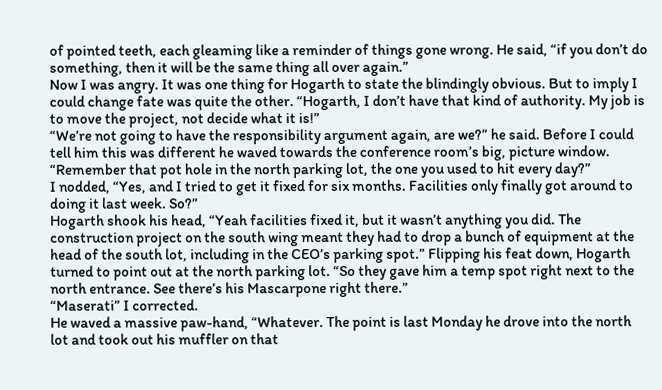of pointed teeth, each gleaming like a reminder of things gone wrong. He said, “if you don’t do something, then it will be the same thing all over again.”
Now I was angry. It was one thing for Hogarth to state the blindingly obvious. But to imply I could change fate was quite the other. “Hogarth, I don’t have that kind of authority. My job is to move the project, not decide what it is!”
“We’re not going to have the responsibility argument again, are we?” he said. Before I could tell him this was different he waved towards the conference room’s big, picture window. “Remember that pot hole in the north parking lot, the one you used to hit every day?”
I nodded, “Yes, and I tried to get it fixed for six months. Facilities only finally got around to doing it last week. So?”
Hogarth shook his head, “Yeah facilities fixed it, but it wasn’t anything you did. The construction project on the south wing meant they had to drop a bunch of equipment at the head of the south lot, including in the CEO’s parking spot.” Flipping his feat down, Hogarth turned to point out at the north parking lot. “So they gave him a temp spot right next to the north entrance. See there’s his Mascarpone right there.”
“Maserati” I corrected.
He waved a massive paw-hand, “Whatever. The point is last Monday he drove into the north lot and took out his muffler on that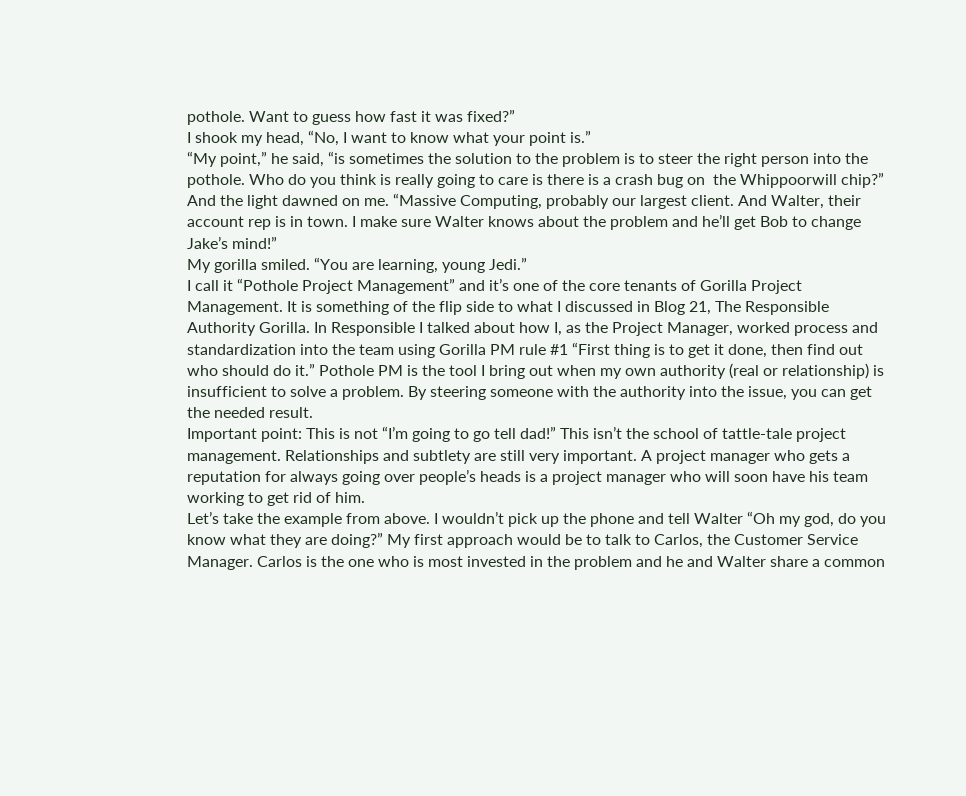pothole. Want to guess how fast it was fixed?”
I shook my head, “No, I want to know what your point is.”
“My point,” he said, “is sometimes the solution to the problem is to steer the right person into the pothole. Who do you think is really going to care is there is a crash bug on  the Whippoorwill chip?”
And the light dawned on me. “Massive Computing, probably our largest client. And Walter, their account rep is in town. I make sure Walter knows about the problem and he’ll get Bob to change Jake’s mind!”
My gorilla smiled. “You are learning, young Jedi.”
I call it “Pothole Project Management” and it’s one of the core tenants of Gorilla Project Management. It is something of the flip side to what I discussed in Blog 21, The Responsible Authority Gorilla. In Responsible I talked about how I, as the Project Manager, worked process and standardization into the team using Gorilla PM rule #1 “First thing is to get it done, then find out who should do it.” Pothole PM is the tool I bring out when my own authority (real or relationship) is insufficient to solve a problem. By steering someone with the authority into the issue, you can get the needed result.
Important point: This is not “I’m going to go tell dad!” This isn’t the school of tattle-tale project management. Relationships and subtlety are still very important. A project manager who gets a reputation for always going over people’s heads is a project manager who will soon have his team working to get rid of him.
Let’s take the example from above. I wouldn’t pick up the phone and tell Walter “Oh my god, do you know what they are doing?” My first approach would be to talk to Carlos, the Customer Service Manager. Carlos is the one who is most invested in the problem and he and Walter share a common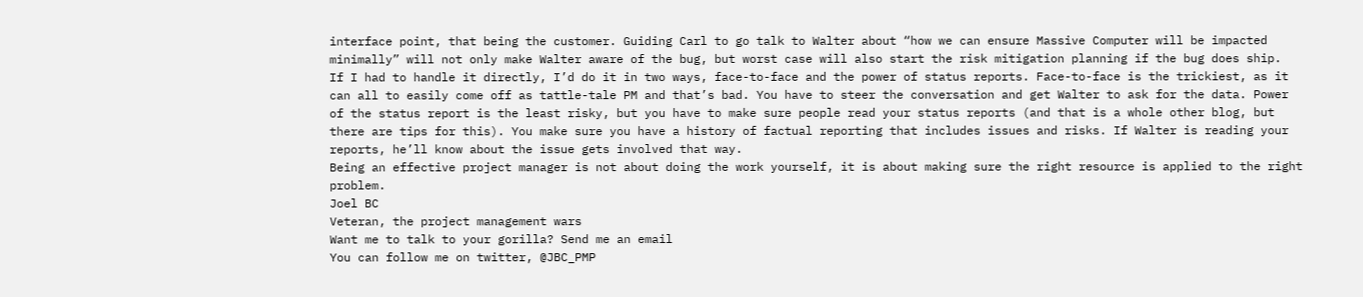interface point, that being the customer. Guiding Carl to go talk to Walter about “how we can ensure Massive Computer will be impacted minimally” will not only make Walter aware of the bug, but worst case will also start the risk mitigation planning if the bug does ship.
If I had to handle it directly, I’d do it in two ways, face-to-face and the power of status reports. Face-to-face is the trickiest, as it can all to easily come off as tattle-tale PM and that’s bad. You have to steer the conversation and get Walter to ask for the data. Power of the status report is the least risky, but you have to make sure people read your status reports (and that is a whole other blog, but there are tips for this). You make sure you have a history of factual reporting that includes issues and risks. If Walter is reading your reports, he’ll know about the issue gets involved that way.
Being an effective project manager is not about doing the work yourself, it is about making sure the right resource is applied to the right problem.
Joel BC
Veteran, the project management wars
Want me to talk to your gorilla? Send me an email
You can follow me on twitter, @JBC_PMP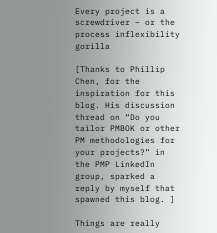Every project is a screwdriver – or the process inflexibility gorilla

[Thanks to Phillip Chen, for the inspiration for this blog. His discussion thread on “Do you tailor PMBOK or other PM methodologies for your projects?” in the PMP LinkedIn group, sparked a reply by myself that spawned this blog. ]

Things are really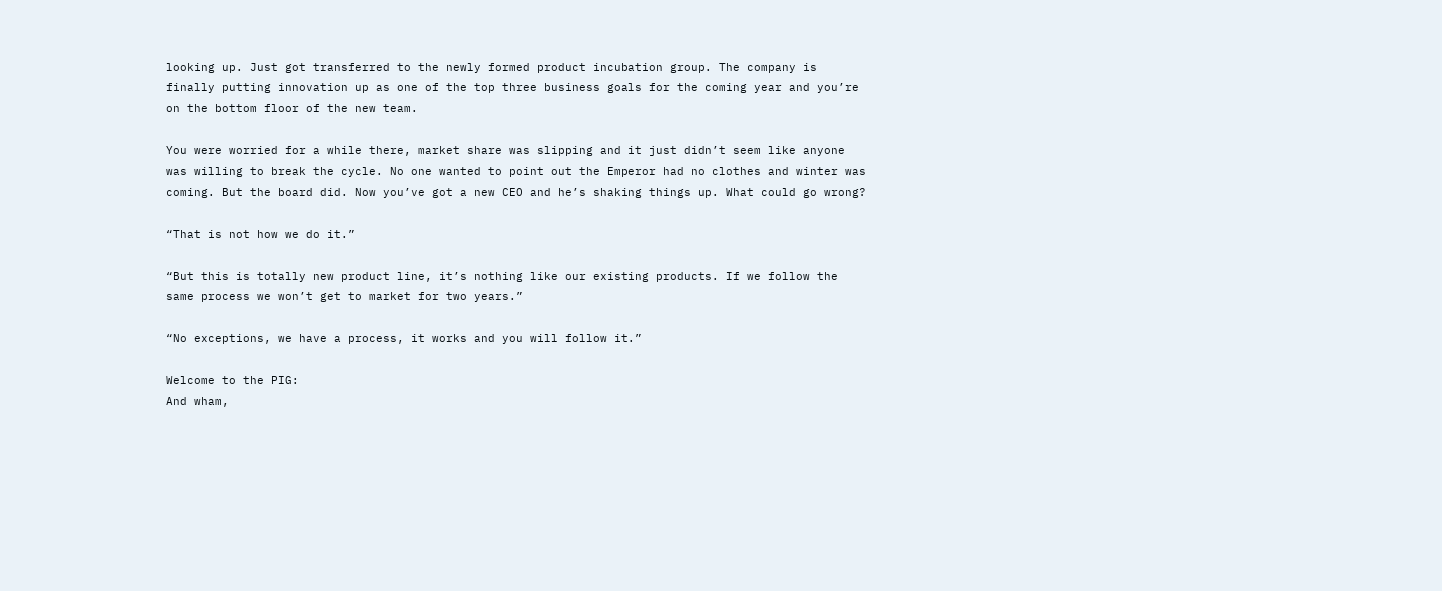looking up. Just got transferred to the newly formed product incubation group. The company is finally putting innovation up as one of the top three business goals for the coming year and you’re on the bottom floor of the new team.

You were worried for a while there, market share was slipping and it just didn’t seem like anyone was willing to break the cycle. No one wanted to point out the Emperor had no clothes and winter was coming. But the board did. Now you’ve got a new CEO and he’s shaking things up. What could go wrong?

“That is not how we do it.”

“But this is totally new product line, it’s nothing like our existing products. If we follow the same process we won’t get to market for two years.”

“No exceptions, we have a process, it works and you will follow it.”

Welcome to the PIG:
And wham,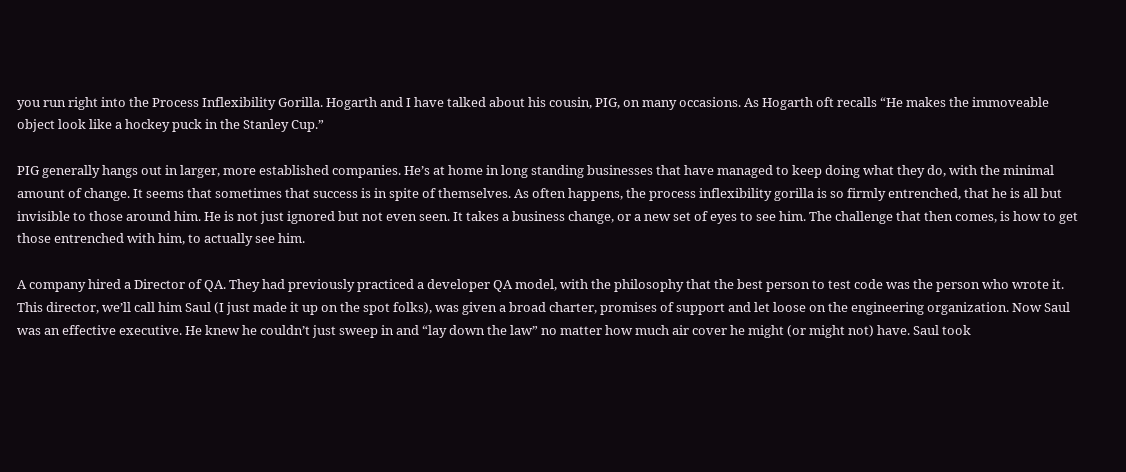you run right into the Process Inflexibility Gorilla. Hogarth and I have talked about his cousin, PIG, on many occasions. As Hogarth oft recalls “He makes the immoveable object look like a hockey puck in the Stanley Cup.”

PIG generally hangs out in larger, more established companies. He’s at home in long standing businesses that have managed to keep doing what they do, with the minimal amount of change. It seems that sometimes that success is in spite of themselves. As often happens, the process inflexibility gorilla is so firmly entrenched, that he is all but invisible to those around him. He is not just ignored but not even seen. It takes a business change, or a new set of eyes to see him. The challenge that then comes, is how to get those entrenched with him, to actually see him.

A company hired a Director of QA. They had previously practiced a developer QA model, with the philosophy that the best person to test code was the person who wrote it. This director, we’ll call him Saul (I just made it up on the spot folks), was given a broad charter, promises of support and let loose on the engineering organization. Now Saul was an effective executive. He knew he couldn’t just sweep in and “lay down the law” no matter how much air cover he might (or might not) have. Saul took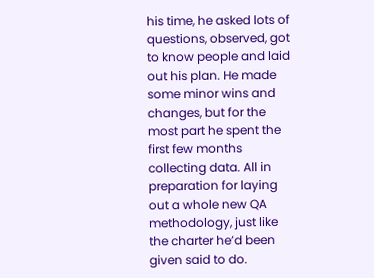his time, he asked lots of questions, observed, got to know people and laid out his plan. He made some minor wins and changes, but for the most part he spent the first few months collecting data. All in preparation for laying out a whole new QA methodology, just like the charter he’d been given said to do.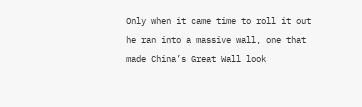Only when it came time to roll it out he ran into a massive wall, one that made China’s Great Wall look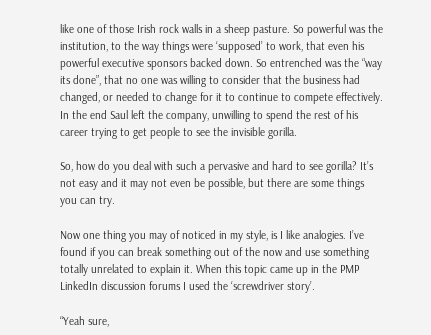like one of those Irish rock walls in a sheep pasture. So powerful was the institution, to the way things were ‘supposed’ to work, that even his powerful executive sponsors backed down. So entrenched was the “way its done”, that no one was willing to consider that the business had changed, or needed to change for it to continue to compete effectively. In the end Saul left the company, unwilling to spend the rest of his career trying to get people to see the invisible gorilla.

So, how do you deal with such a pervasive and hard to see gorilla? It’s not easy and it may not even be possible, but there are some things you can try.

Now one thing you may of noticed in my style, is I like analogies. I’ve found if you can break something out of the now and use something totally unrelated to explain it. When this topic came up in the PMP LinkedIn discussion forums I used the ‘screwdriver story’.

“Yeah sure,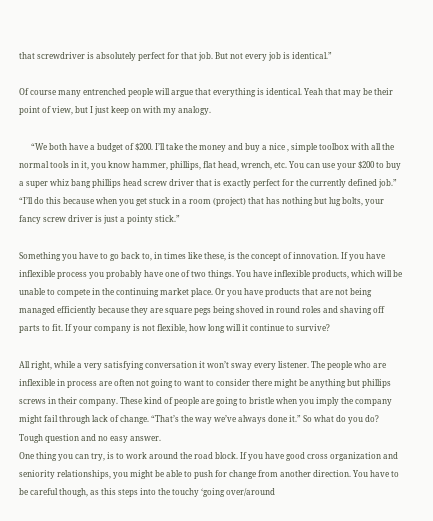that screwdriver is absolutely perfect for that job. But not every job is identical.”

Of course many entrenched people will argue that everything is identical. Yeah that may be their point of view, but I just keep on with my analogy.

      “We both have a budget of $200. I’ll take the money and buy a nice , simple toolbox with all the normal tools in it, you know hammer, phillips, flat head, wrench, etc. You can use your $200 to buy a super whiz bang phillips head screw driver that is exactly perfect for the currently defined job.” “I’ll do this because when you get stuck in a room (project) that has nothing but lug bolts, your fancy screw driver is just a pointy stick.”

Something you have to go back to, in times like these, is the concept of innovation. If you have inflexible process you probably have one of two things. You have inflexible products, which will be unable to compete in the continuing market place. Or you have products that are not being managed efficiently because they are square pegs being shoved in round roles and shaving off parts to fit. If your company is not flexible, how long will it continue to survive?

All right, while a very satisfying conversation it won’t sway every listener. The people who are inflexible in process are often not going to want to consider there might be anything but phillips screws in their company. These kind of people are going to bristle when you imply the company might fail through lack of change. “That’s the way we’ve always done it.” So what do you do? Tough question and no easy answer.
One thing you can try, is to work around the road block. If you have good cross organization and seniority relationships, you might be able to push for change from another direction. You have to be careful though, as this steps into the touchy ‘going over/around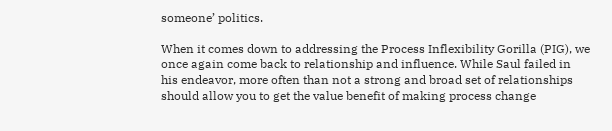someone’ politics.

When it comes down to addressing the Process Inflexibility Gorilla (PIG), we once again come back to relationship and influence. While Saul failed in his endeavor, more often than not a strong and broad set of relationships should allow you to get the value benefit of making process change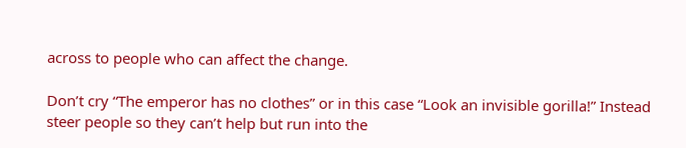across to people who can affect the change.

Don’t cry “The emperor has no clothes” or in this case “Look an invisible gorilla!” Instead steer people so they can’t help but run into the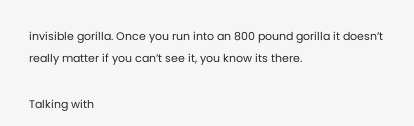invisible gorilla. Once you run into an 800 pound gorilla it doesn’t really matter if you can’t see it, you know its there.

Talking with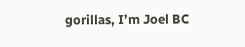gorillas, I’m Joel BC